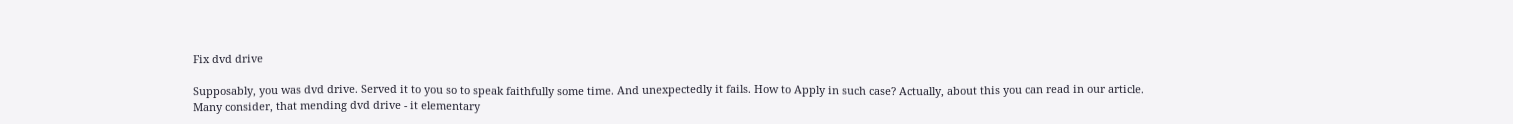Fix dvd drive

Supposably, you was dvd drive. Served it to you so to speak faithfully some time. And unexpectedly it fails. How to Apply in such case? Actually, about this you can read in our article.
Many consider, that mending dvd drive - it elementary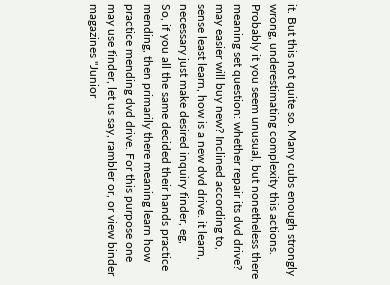it. But this not quite so. Many cubs enough strongly wrong, underestimating complexity this actions.
Probably it you seem unusual, but nonetheless there meaning set question: whether repair its dvd drive? may easier will buy new? Inclined according to, sense least learn, how is a new dvd drive. it learn, necessary just make desired inquiry finder, eg,
So, if you all the same decided their hands practice mending, then primarily there meaning learn how practice mending dvd drive. For this purpose one may use finder, let us say, rambler or, or view binder magazines "Junior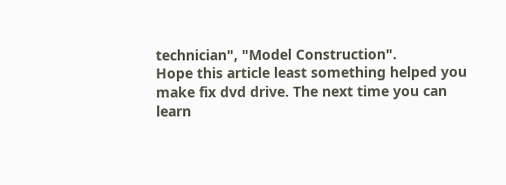technician", "Model Construction".
Hope this article least something helped you make fix dvd drive. The next time you can learn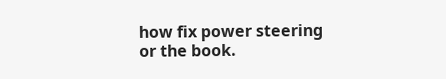how fix power steering or the book.